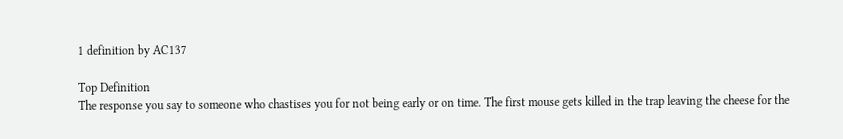1 definition by AC137

Top Definition
The response you say to someone who chastises you for not being early or on time. The first mouse gets killed in the trap leaving the cheese for the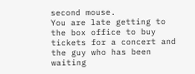second mouse.
You are late getting to the box office to buy tickets for a concert and the guy who has been waiting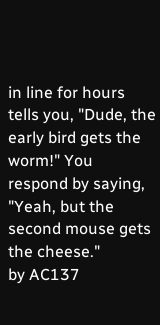in line for hours tells you, "Dude, the early bird gets the worm!" You respond by saying, "Yeah, but the second mouse gets the cheese."
by AC137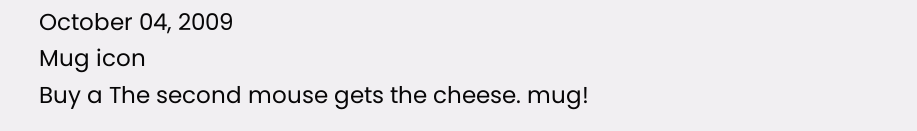October 04, 2009
Mug icon
Buy a The second mouse gets the cheese. mug!